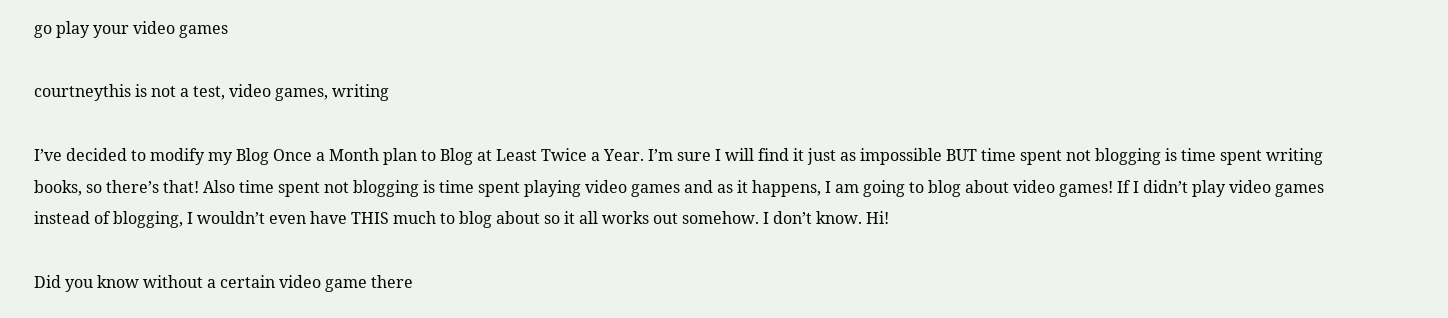go play your video games

courtneythis is not a test, video games, writing

I’ve decided to modify my Blog Once a Month plan to Blog at Least Twice a Year. I’m sure I will find it just as impossible BUT time spent not blogging is time spent writing books, so there’s that! Also time spent not blogging is time spent playing video games and as it happens, I am going to blog about video games! If I didn’t play video games instead of blogging, I wouldn’t even have THIS much to blog about so it all works out somehow. I don’t know. Hi!

Did you know without a certain video game there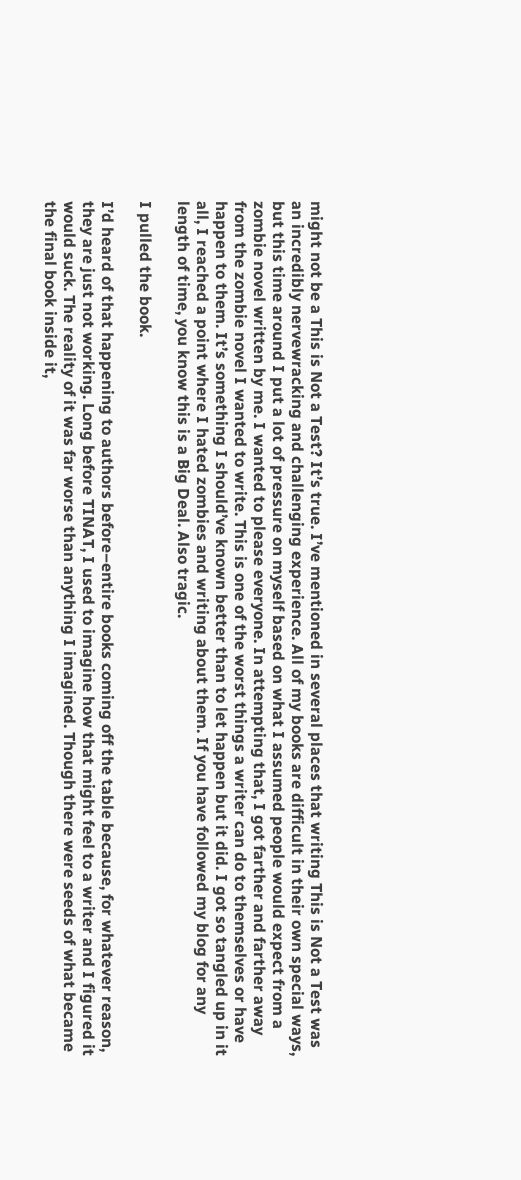might not be a This is Not a Test? It’s true. I’ve mentioned in several places that writing This is Not a Test was an incredibly nervewracking and challenging experience. All of my books are difficult in their own special ways, but this time around I put a lot of pressure on myself based on what I assumed people would expect from a zombie novel written by me. I wanted to please everyone. In attempting that, I got farther and farther away from the zombie novel I wanted to write. This is one of the worst things a writer can do to themselves or have happen to them. It’s something I should’ve known better than to let happen but it did. I got so tangled up in it all, I reached a point where I hated zombies and writing about them. If you have followed my blog for any length of time, you know this is a Big Deal. Also tragic.

I pulled the book.

I’d heard of that happening to authors before–entire books coming off the table because, for whatever reason, they are just not working. Long before TINAT, I used to imagine how that might feel to a writer and I figured it would suck. The reality of it was far worse than anything I imagined. Though there were seeds of what became the final book inside it,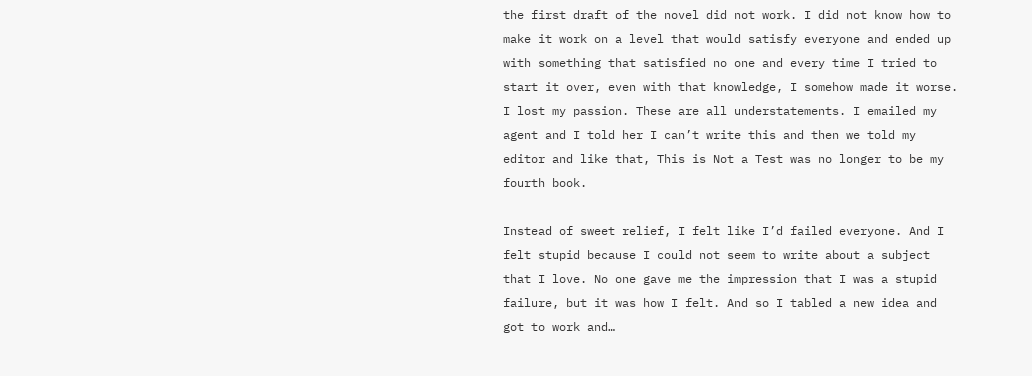the first draft of the novel did not work. I did not know how to make it work on a level that would satisfy everyone and ended up with something that satisfied no one and every time I tried to start it over, even with that knowledge, I somehow made it worse. I lost my passion. These are all understatements. I emailed my agent and I told her I can’t write this and then we told my editor and like that, This is Not a Test was no longer to be my fourth book.

Instead of sweet relief, I felt like I’d failed everyone. And I felt stupid because I could not seem to write about a subject that I love. No one gave me the impression that I was a stupid failure, but it was how I felt. And so I tabled a new idea and got to work and…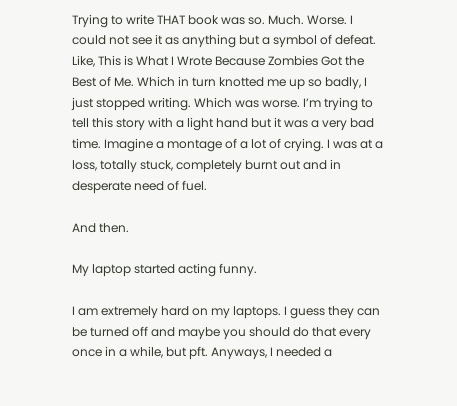Trying to write THAT book was so. Much. Worse. I could not see it as anything but a symbol of defeat. Like, This is What I Wrote Because Zombies Got the Best of Me. Which in turn knotted me up so badly, I just stopped writing. Which was worse. I’m trying to tell this story with a light hand but it was a very bad time. Imagine a montage of a lot of crying. I was at a loss, totally stuck, completely burnt out and in desperate need of fuel.

And then.

My laptop started acting funny.

I am extremely hard on my laptops. I guess they can be turned off and maybe you should do that every once in a while, but pft. Anyways, I needed a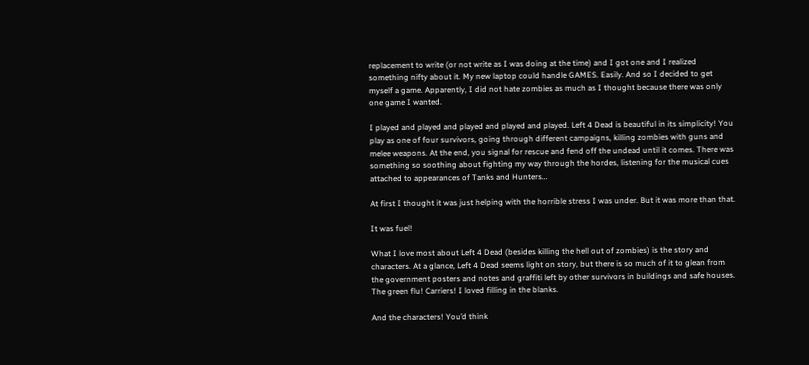replacement to write (or not write as I was doing at the time) and I got one and I realized something nifty about it. My new laptop could handle GAMES. Easily. And so I decided to get myself a game. Apparently, I did not hate zombies as much as I thought because there was only one game I wanted.

I played and played and played and played and played. Left 4 Dead is beautiful in its simplicity! You play as one of four survivors, going through different campaigns, killing zombies with guns and melee weapons. At the end, you signal for rescue and fend off the undead until it comes. There was something so soothing about fighting my way through the hordes, listening for the musical cues attached to appearances of Tanks and Hunters…

At first I thought it was just helping with the horrible stress I was under. But it was more than that.

It was fuel!

What I love most about Left 4 Dead (besides killing the hell out of zombies) is the story and characters. At a glance, Left 4 Dead seems light on story, but there is so much of it to glean from the government posters and notes and graffiti left by other survivors in buildings and safe houses. The green flu! Carriers! I loved filling in the blanks.

And the characters! You’d think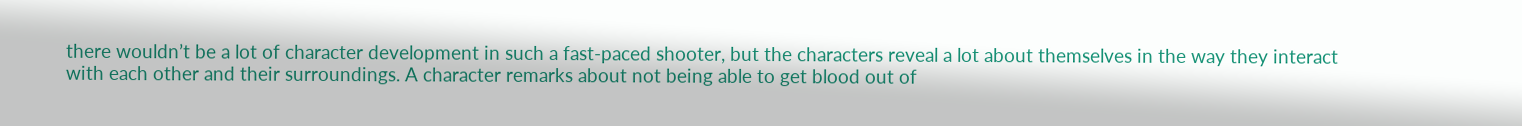there wouldn’t be a lot of character development in such a fast-paced shooter, but the characters reveal a lot about themselves in the way they interact with each other and their surroundings. A character remarks about not being able to get blood out of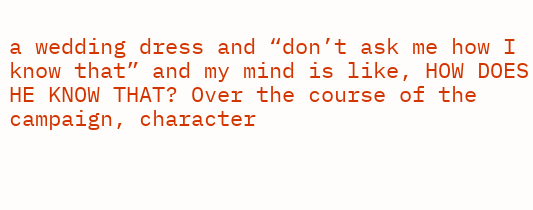a wedding dress and “don’t ask me how I know that” and my mind is like, HOW DOES HE KNOW THAT? Over the course of the campaign, character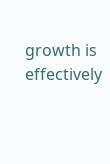growth is effectively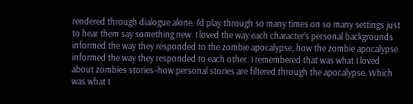rendered through dialogue alone. I’d play through so many times on so many settings just to hear them say something new. I loved the way each character’s personal backgrounds informed the way they responded to the zombie apocalypse, how the zombie apocalypse informed the way they responded to each other. I remembered that was what I loved about zombies stories–how personal stories are filtered through the apocalypse. Which was what I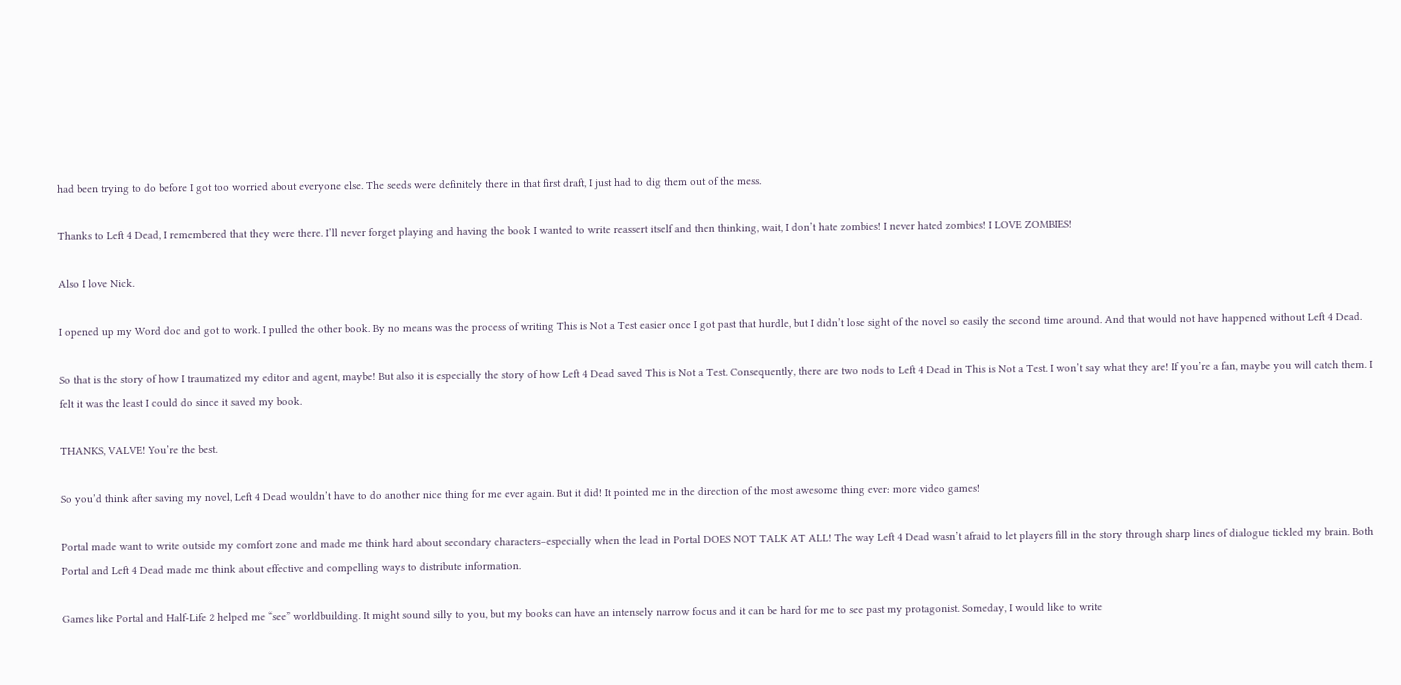had been trying to do before I got too worried about everyone else. The seeds were definitely there in that first draft, I just had to dig them out of the mess.

Thanks to Left 4 Dead, I remembered that they were there. I’ll never forget playing and having the book I wanted to write reassert itself and then thinking, wait, I don’t hate zombies! I never hated zombies! I LOVE ZOMBIES!

Also I love Nick.

I opened up my Word doc and got to work. I pulled the other book. By no means was the process of writing This is Not a Test easier once I got past that hurdle, but I didn’t lose sight of the novel so easily the second time around. And that would not have happened without Left 4 Dead.

So that is the story of how I traumatized my editor and agent, maybe! But also it is especially the story of how Left 4 Dead saved This is Not a Test. Consequently, there are two nods to Left 4 Dead in This is Not a Test. I won’t say what they are! If you’re a fan, maybe you will catch them. I felt it was the least I could do since it saved my book.

THANKS, VALVE! You’re the best.

So you’d think after saving my novel, Left 4 Dead wouldn’t have to do another nice thing for me ever again. But it did! It pointed me in the direction of the most awesome thing ever: more video games!

Portal made want to write outside my comfort zone and made me think hard about secondary characters–especially when the lead in Portal DOES NOT TALK AT ALL! The way Left 4 Dead wasn’t afraid to let players fill in the story through sharp lines of dialogue tickled my brain. Both Portal and Left 4 Dead made me think about effective and compelling ways to distribute information.

Games like Portal and Half-Life 2 helped me “see” worldbuilding. It might sound silly to you, but my books can have an intensely narrow focus and it can be hard for me to see past my protagonist. Someday, I would like to write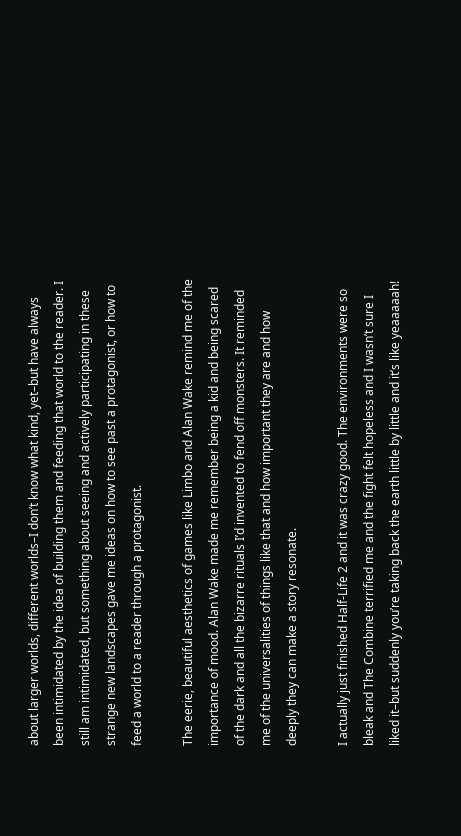about larger worlds, different worlds–I don’t know what kind, yet–but have always been intimidated by the idea of building them and feeding that world to the reader. I still am intimidated, but something about seeing and actively participating in these strange new landscapes gave me ideas on how to see past a protagonist, or how to feed a world to a reader through a protagonist.

The eerie, beautiful aesthetics of games like Limbo and Alan Wake remind me of the importance of mood. Alan Wake made me remember being a kid and being scared of the dark and all the bizarre rituals I’d invented to fend off monsters. It reminded me of the universalities of things like that and how important they are and how deeply they can make a story resonate.

I actually just finished Half-Life 2 and it was crazy good. The environments were so bleak and The Combine terrified me and the fight felt hopeless and I wasn’t sure I liked it–but suddenly you’re taking back the earth little by little and it’s like yeaaaaah!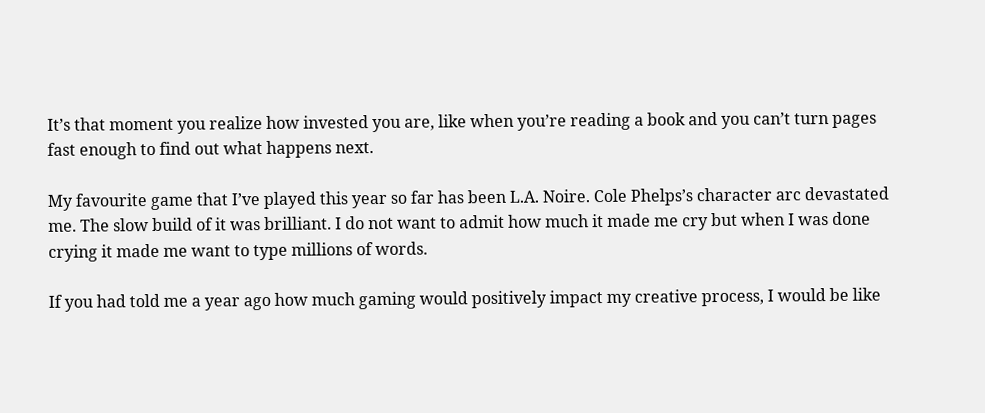It’s that moment you realize how invested you are, like when you’re reading a book and you can’t turn pages fast enough to find out what happens next.

My favourite game that I’ve played this year so far has been L.A. Noire. Cole Phelps’s character arc devastated me. The slow build of it was brilliant. I do not want to admit how much it made me cry but when I was done crying it made me want to type millions of words.

If you had told me a year ago how much gaming would positively impact my creative process, I would be like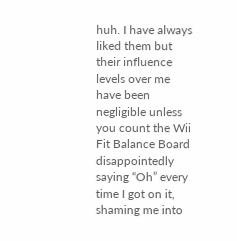huh. I have always liked them but their influence levels over me have been negligible unless you count the Wii Fit Balance Board disappointedly saying “Oh” every time I got on it, shaming me into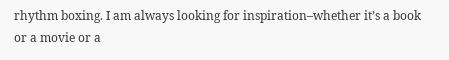rhythm boxing. I am always looking for inspiration–whether it’s a book or a movie or a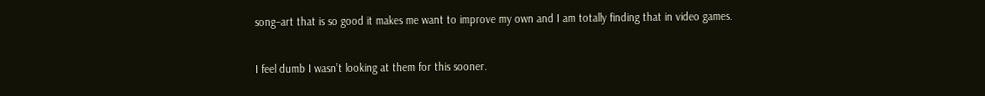song–art that is so good it makes me want to improve my own and I am totally finding that in video games.

I feel dumb I wasn’t looking at them for this sooner.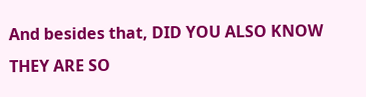And besides that, DID YOU ALSO KNOW THEY ARE SO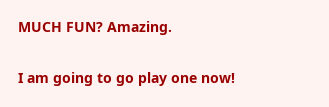MUCH FUN? Amazing.

I am going to go play one now!